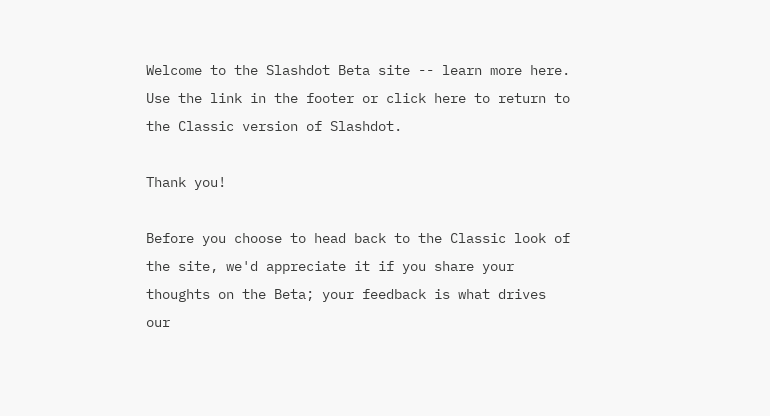Welcome to the Slashdot Beta site -- learn more here. Use the link in the footer or click here to return to the Classic version of Slashdot.

Thank you!

Before you choose to head back to the Classic look of the site, we'd appreciate it if you share your thoughts on the Beta; your feedback is what drives our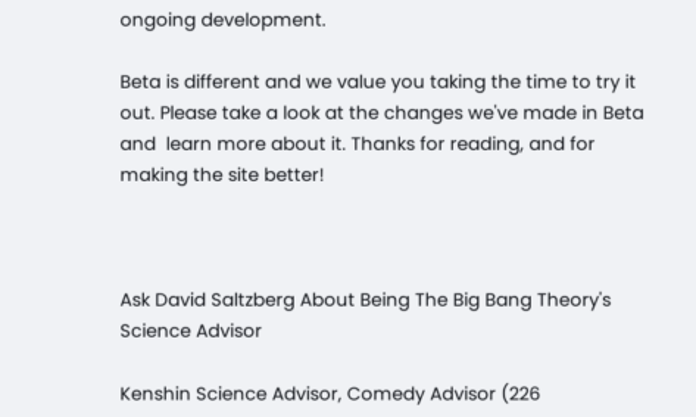ongoing development.

Beta is different and we value you taking the time to try it out. Please take a look at the changes we've made in Beta and  learn more about it. Thanks for reading, and for making the site better!



Ask David Saltzberg About Being The Big Bang Theory's Science Advisor

Kenshin Science Advisor, Comedy Advisor (226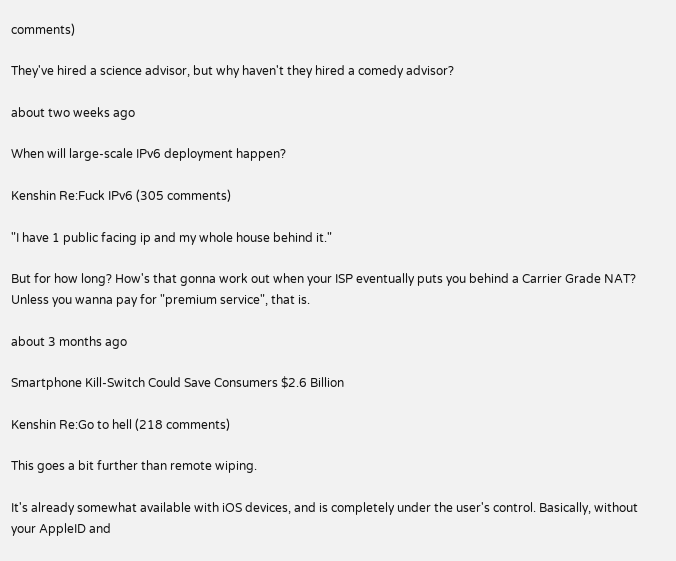comments)

They've hired a science advisor, but why haven't they hired a comedy advisor?

about two weeks ago

When will large-scale IPv6 deployment happen?

Kenshin Re:Fuck IPv6 (305 comments)

"I have 1 public facing ip and my whole house behind it."

But for how long? How's that gonna work out when your ISP eventually puts you behind a Carrier Grade NAT? Unless you wanna pay for "premium service", that is.

about 3 months ago

Smartphone Kill-Switch Could Save Consumers $2.6 Billion

Kenshin Re:Go to hell (218 comments)

This goes a bit further than remote wiping.

It's already somewhat available with iOS devices, and is completely under the user's control. Basically, without your AppleID and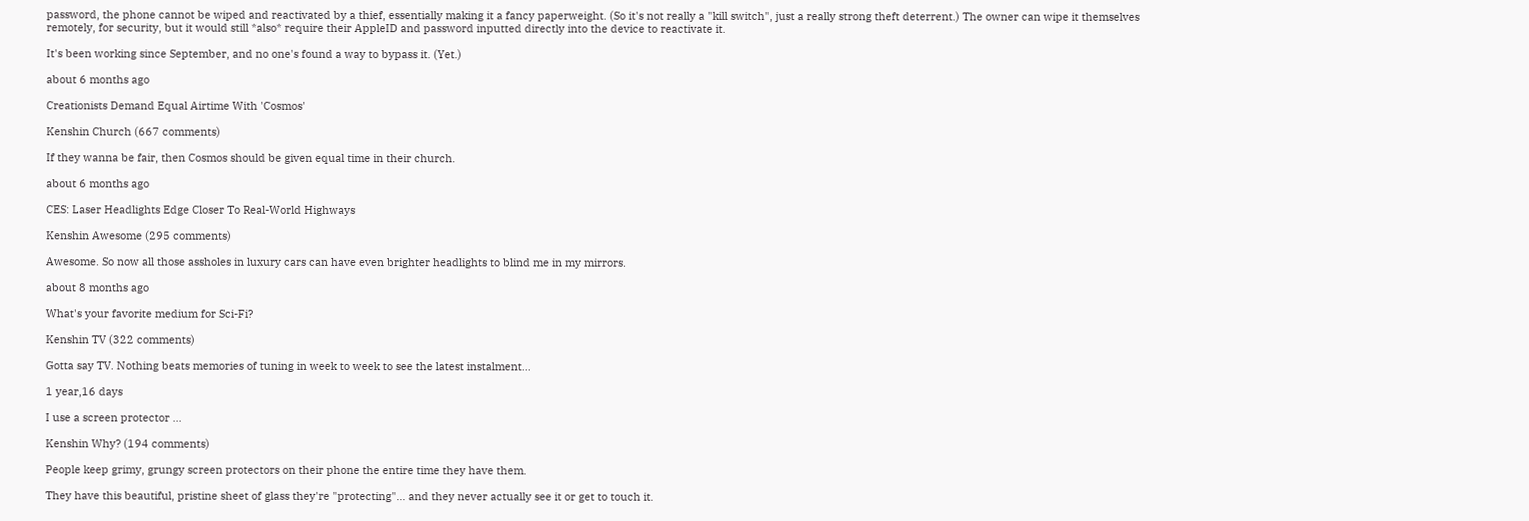password, the phone cannot be wiped and reactivated by a thief, essentially making it a fancy paperweight. (So it's not really a "kill switch", just a really strong theft deterrent.) The owner can wipe it themselves remotely, for security, but it would still *also* require their AppleID and password inputted directly into the device to reactivate it.

It's been working since September, and no one's found a way to bypass it. (Yet.)

about 6 months ago

Creationists Demand Equal Airtime With 'Cosmos'

Kenshin Church (667 comments)

If they wanna be fair, then Cosmos should be given equal time in their church.

about 6 months ago

CES: Laser Headlights Edge Closer To Real-World Highways

Kenshin Awesome (295 comments)

Awesome. So now all those assholes in luxury cars can have even brighter headlights to blind me in my mirrors.

about 8 months ago

What's your favorite medium for Sci-Fi?

Kenshin TV (322 comments)

Gotta say TV. Nothing beats memories of tuning in week to week to see the latest instalment...

1 year,16 days

I use a screen protector ...

Kenshin Why? (194 comments)

People keep grimy, grungy screen protectors on their phone the entire time they have them.

They have this beautiful, pristine sheet of glass they're "protecting"... and they never actually see it or get to touch it.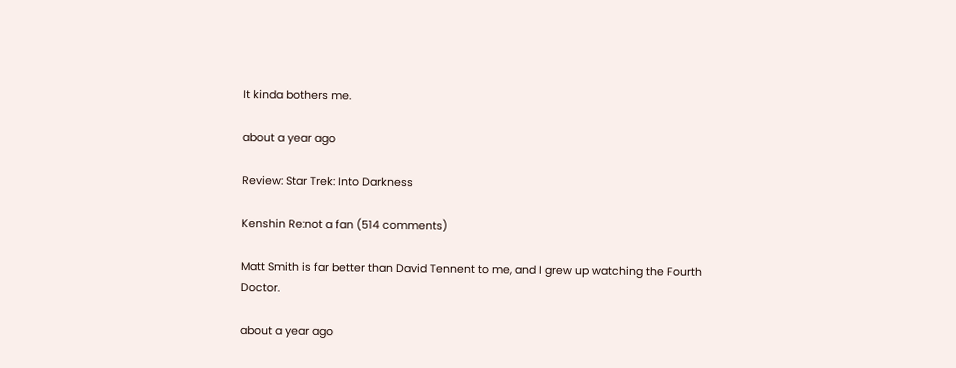It kinda bothers me.

about a year ago

Review: Star Trek: Into Darkness

Kenshin Re:not a fan (514 comments)

Matt Smith is far better than David Tennent to me, and I grew up watching the Fourth Doctor.

about a year ago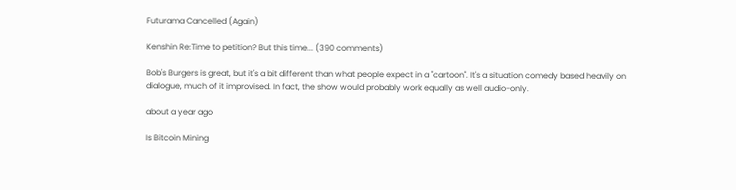Futurama Cancelled (Again)

Kenshin Re:Time to petition? But this time... (390 comments)

Bob's Burgers is great, but it's a bit different than what people expect in a "cartoon". It's a situation comedy based heavily on dialogue, much of it improvised. In fact, the show would probably work equally as well audio-only.

about a year ago

Is Bitcoin Mining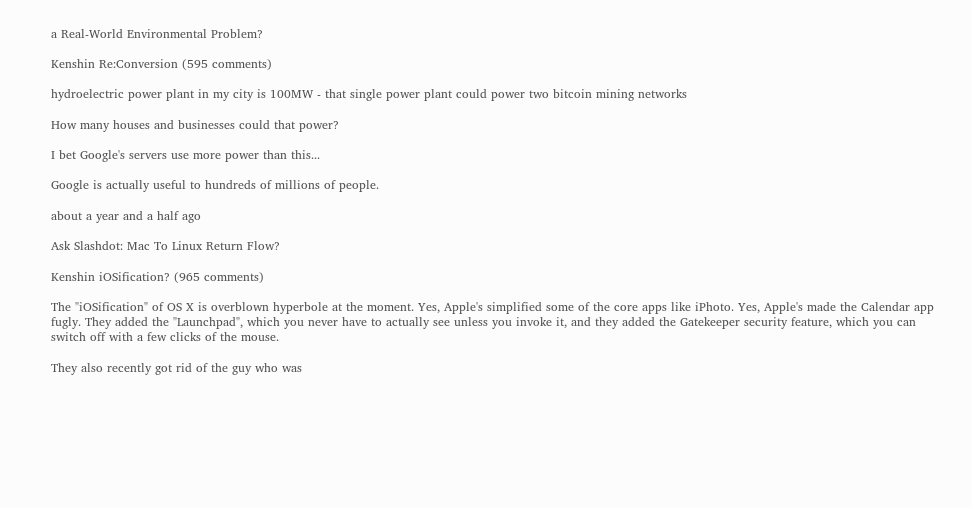a Real-World Environmental Problem?

Kenshin Re:Conversion (595 comments)

hydroelectric power plant in my city is 100MW - that single power plant could power two bitcoin mining networks

How many houses and businesses could that power?

I bet Google's servers use more power than this...

Google is actually useful to hundreds of millions of people.

about a year and a half ago

Ask Slashdot: Mac To Linux Return Flow?

Kenshin iOSification? (965 comments)

The "iOSification" of OS X is overblown hyperbole at the moment. Yes, Apple's simplified some of the core apps like iPhoto. Yes, Apple's made the Calendar app fugly. They added the "Launchpad", which you never have to actually see unless you invoke it, and they added the Gatekeeper security feature, which you can switch off with a few clicks of the mouse.

They also recently got rid of the guy who was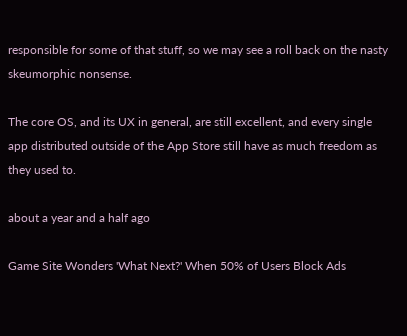responsible for some of that stuff, so we may see a roll back on the nasty skeumorphic nonsense.

The core OS, and its UX in general, are still excellent, and every single app distributed outside of the App Store still have as much freedom as they used to.

about a year and a half ago

Game Site Wonders 'What Next?' When 50% of Users Block Ads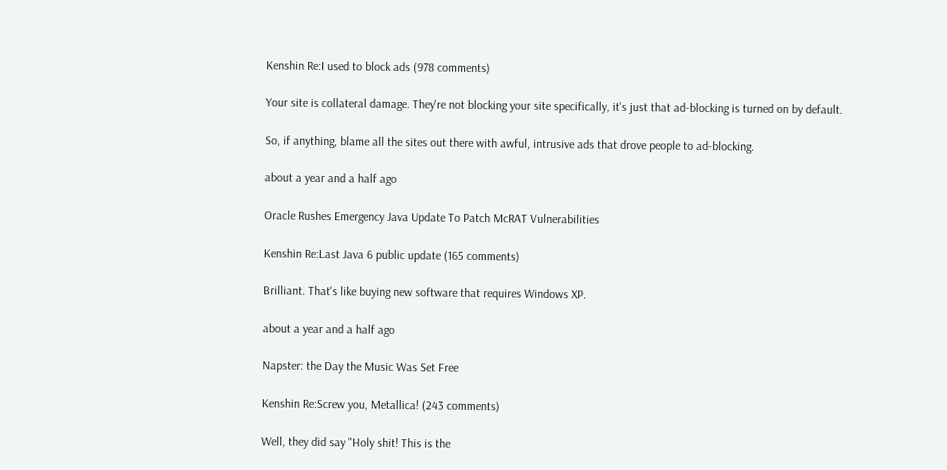Kenshin Re:I used to block ads (978 comments)

Your site is collateral damage. They're not blocking your site specifically, it's just that ad-blocking is turned on by default.

So, if anything, blame all the sites out there with awful, intrusive ads that drove people to ad-blocking.

about a year and a half ago

Oracle Rushes Emergency Java Update To Patch McRAT Vulnerabilities

Kenshin Re:Last Java 6 public update (165 comments)

Brilliant. That's like buying new software that requires Windows XP.

about a year and a half ago

Napster: the Day the Music Was Set Free

Kenshin Re:Screw you, Metallica! (243 comments)

Well, they did say "Holy shit! This is the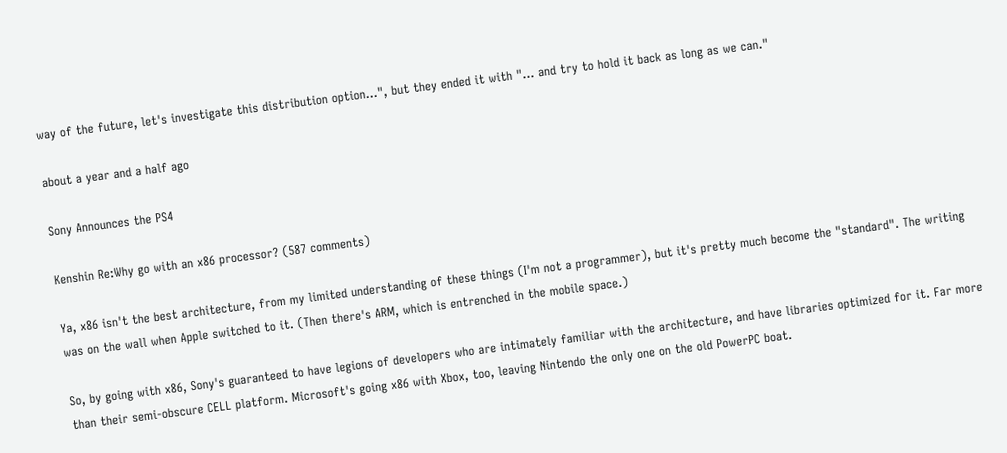way of the future, let's investigate this distribution option...", but they ended it with "... and try to hold it back as long as we can."

about a year and a half ago

Sony Announces the PS4

Kenshin Re:Why go with an x86 processor? (587 comments)

Ya, x86 isn't the best architecture, from my limited understanding of these things (I'm not a programmer), but it's pretty much become the "standard". The writing was on the wall when Apple switched to it. (Then there's ARM, which is entrenched in the mobile space.)

So, by going with x86, Sony's guaranteed to have legions of developers who are intimately familiar with the architecture, and have libraries optimized for it. Far more than their semi-obscure CELL platform. Microsoft's going x86 with Xbox, too, leaving Nintendo the only one on the old PowerPC boat.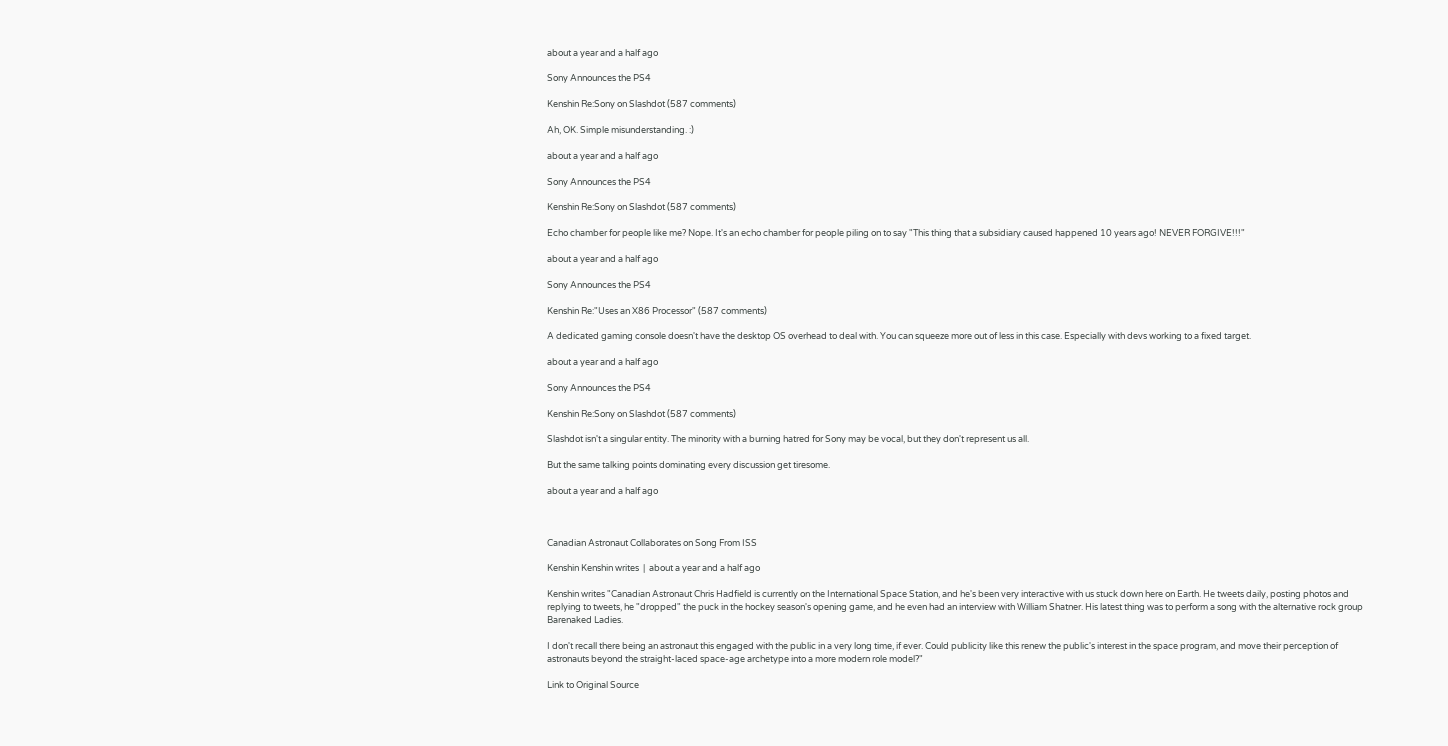about a year and a half ago

Sony Announces the PS4

Kenshin Re:Sony on Slashdot (587 comments)

Ah, OK. Simple misunderstanding. :)

about a year and a half ago

Sony Announces the PS4

Kenshin Re:Sony on Slashdot (587 comments)

Echo chamber for people like me? Nope. It's an echo chamber for people piling on to say "This thing that a subsidiary caused happened 10 years ago! NEVER FORGIVE!!!"

about a year and a half ago

Sony Announces the PS4

Kenshin Re:"Uses an X86 Processor" (587 comments)

A dedicated gaming console doesn't have the desktop OS overhead to deal with. You can squeeze more out of less in this case. Especially with devs working to a fixed target.

about a year and a half ago

Sony Announces the PS4

Kenshin Re:Sony on Slashdot (587 comments)

Slashdot isn't a singular entity. The minority with a burning hatred for Sony may be vocal, but they don't represent us all.

But the same talking points dominating every discussion get tiresome.

about a year and a half ago



Canadian Astronaut Collaborates on Song From ISS

Kenshin Kenshin writes  |  about a year and a half ago

Kenshin writes "Canadian Astronaut Chris Hadfield is currently on the International Space Station, and he's been very interactive with us stuck down here on Earth. He tweets daily, posting photos and replying to tweets, he "dropped" the puck in the hockey season's opening game, and he even had an interview with William Shatner. His latest thing was to perform a song with the alternative rock group Barenaked Ladies.

I don't recall there being an astronaut this engaged with the public in a very long time, if ever. Could publicity like this renew the public's interest in the space program, and move their perception of astronauts beyond the straight-laced space-age archetype into a more modern role model?"

Link to Original Source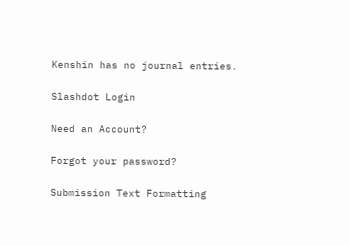Kenshin has no journal entries.

Slashdot Login

Need an Account?

Forgot your password?

Submission Text Formatting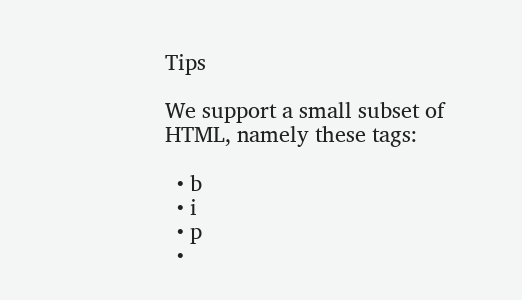Tips

We support a small subset of HTML, namely these tags:

  • b
  • i
  • p
  •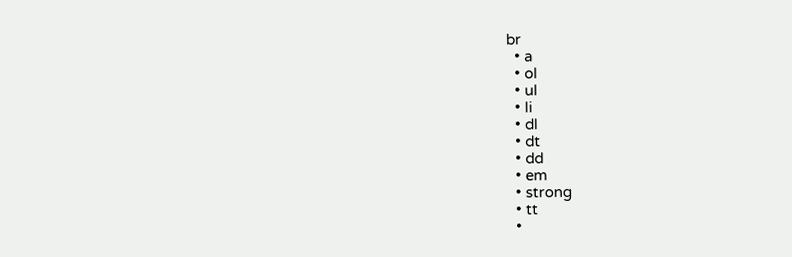br
  • a
  • ol
  • ul
  • li
  • dl
  • dt
  • dd
  • em
  • strong
  • tt
  •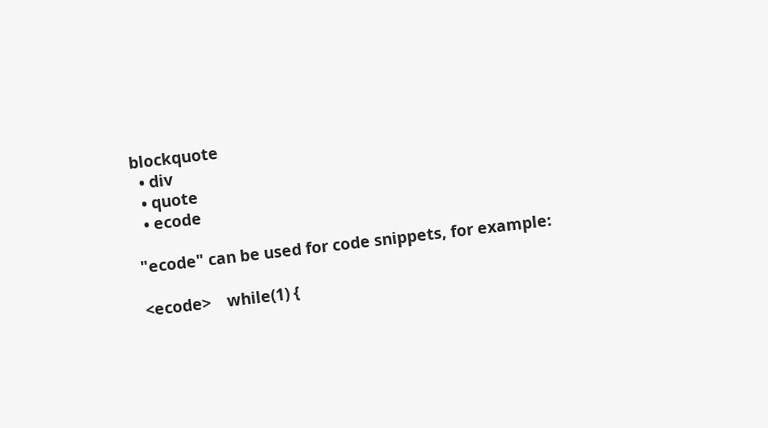blockquote
  • div
  • quote
  • ecode

"ecode" can be used for code snippets, for example:

<ecode>    while(1) {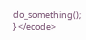do_something(); } </ecode>